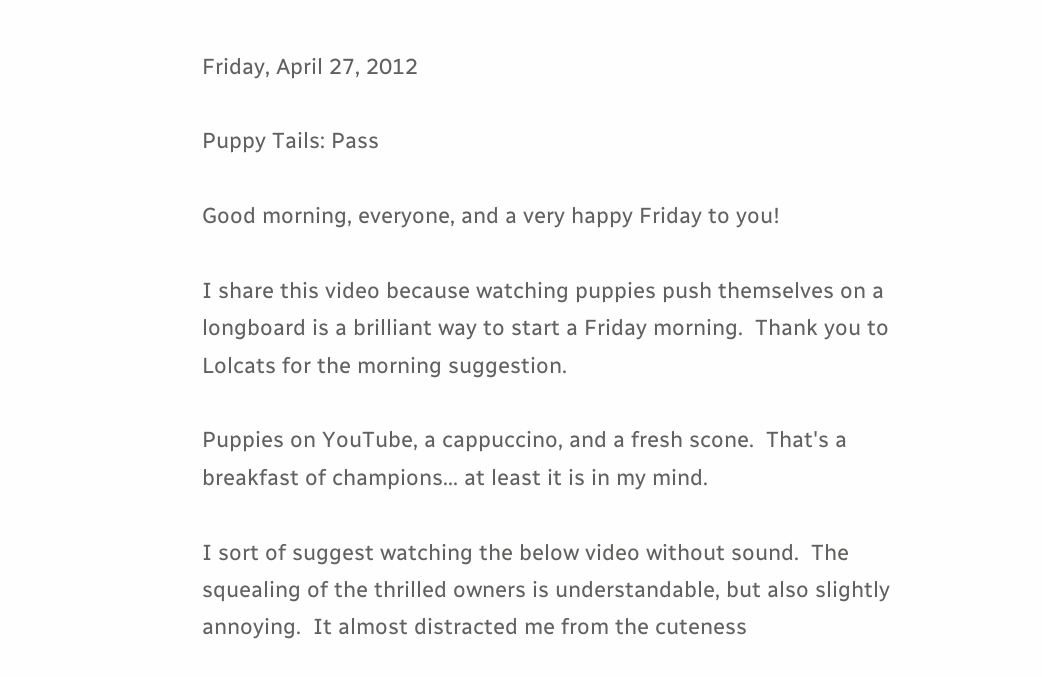Friday, April 27, 2012

Puppy Tails: Pass

Good morning, everyone, and a very happy Friday to you!

I share this video because watching puppies push themselves on a longboard is a brilliant way to start a Friday morning.  Thank you to Lolcats for the morning suggestion.

Puppies on YouTube, a cappuccino, and a fresh scone.  That's a breakfast of champions... at least it is in my mind.

I sort of suggest watching the below video without sound.  The squealing of the thrilled owners is understandable, but also slightly annoying.  It almost distracted me from the cuteness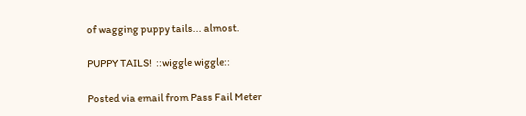of wagging puppy tails... almost.

PUPPY TAILS!  ::wiggle wiggle::

Posted via email from Pass Fail Meter